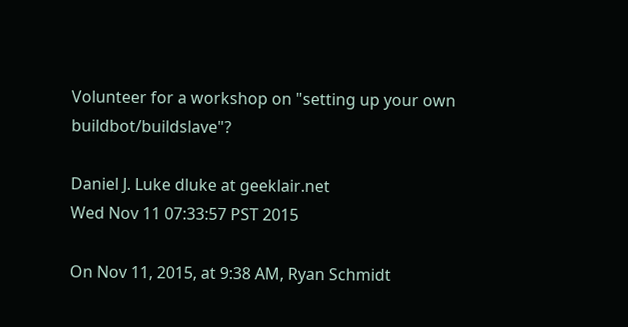Volunteer for a workshop on "setting up your own buildbot/buildslave"?

Daniel J. Luke dluke at geeklair.net
Wed Nov 11 07:33:57 PST 2015

On Nov 11, 2015, at 9:38 AM, Ryan Schmidt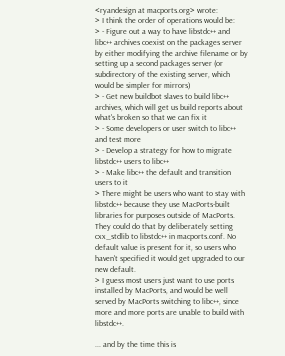<ryandesign at macports.org> wrote:
> I think the order of operations would be:
> - Figure out a way to have libstdc++ and libc++ archives coexist on the packages server by either modifying the archive filename or by setting up a second packages server (or subdirectory of the existing server, which would be simpler for mirrors)
> - Get new buildbot slaves to build libc++ archives, which will get us build reports about what's broken so that we can fix it
> - Some developers or user switch to libc++ and test more
> - Develop a strategy for how to migrate libstdc++ users to libc++
> - Make libc++ the default and transition users to it
> There might be users who want to stay with libstdc++ because they use MacPorts-built libraries for purposes outside of MacPorts. They could do that by deliberately setting cxx_stdlib to libstdc++ in macports.conf. No default value is present for it, so users who haven't specified it would get upgraded to our new default.
> I guess most users just want to use ports installed by MacPorts, and would be well served by MacPorts switching to libc++, since more and more ports are unable to build with libstdc++.

... and by the time this is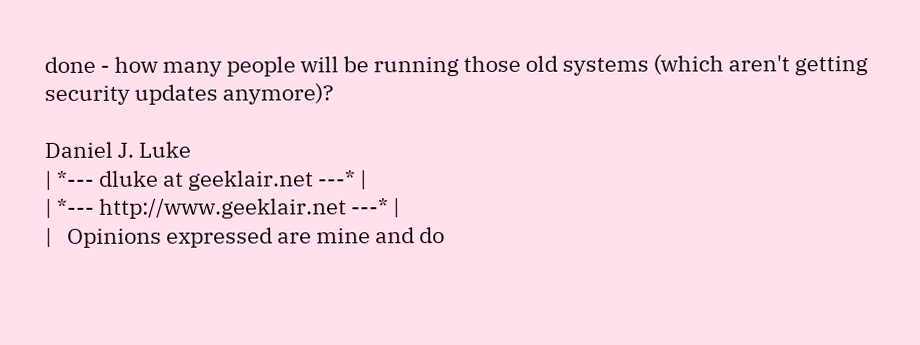done - how many people will be running those old systems (which aren't getting security updates anymore)?

Daniel J. Luke
| *--- dluke at geeklair.net ---* |
| *--- http://www.geeklair.net ---* |
|   Opinions expressed are mine and do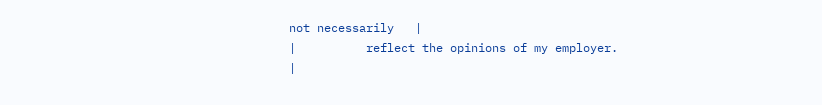not necessarily   |
|          reflect the opinions of my employer.          |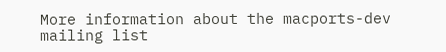More information about the macports-dev mailing list